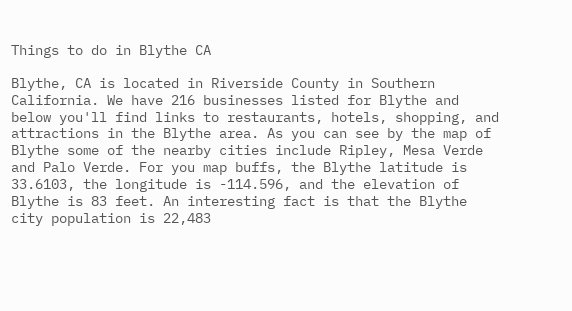Things to do in Blythe CA

Blythe, CA is located in Riverside County in Southern California. We have 216 businesses listed for Blythe and below you'll find links to restaurants, hotels, shopping, and attractions in the Blythe area. As you can see by the map of Blythe some of the nearby cities include Ripley, Mesa Verde and Palo Verde. For you map buffs, the Blythe latitude is 33.6103, the longitude is -114.596, and the elevation of Blythe is 83 feet. An interesting fact is that the Blythe city population is 22,483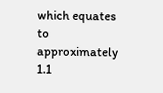which equates to approximately 1.1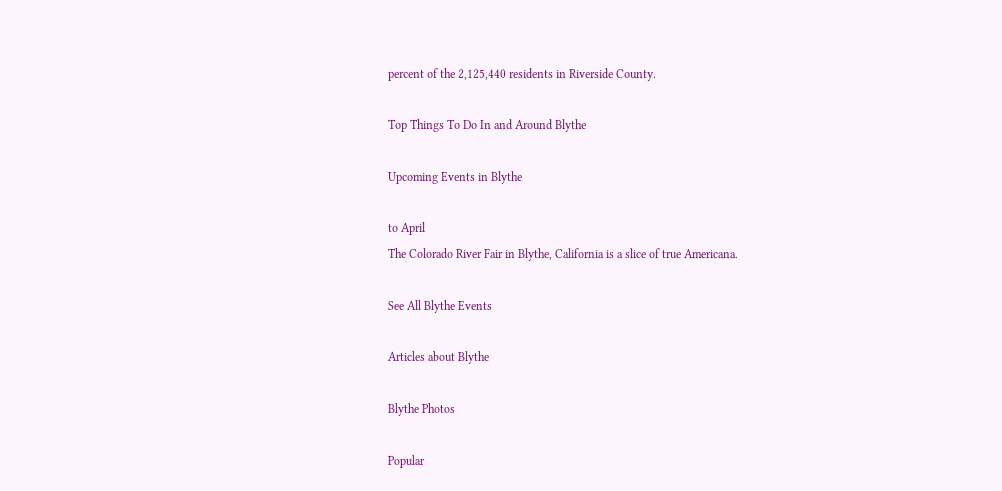percent of the 2,125,440 residents in Riverside County.

Top Things To Do In and Around Blythe

Upcoming Events in Blythe

to April
The Colorado River Fair in Blythe, California is a slice of true Americana.

See All Blythe Events

Articles about Blythe

Blythe Photos

Popular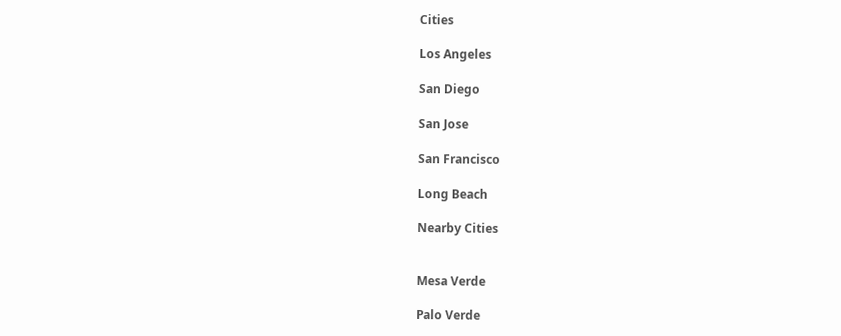Cities

Los Angeles

San Diego

San Jose

San Francisco

Long Beach

Nearby Cities


Mesa Verde

Palo Verde